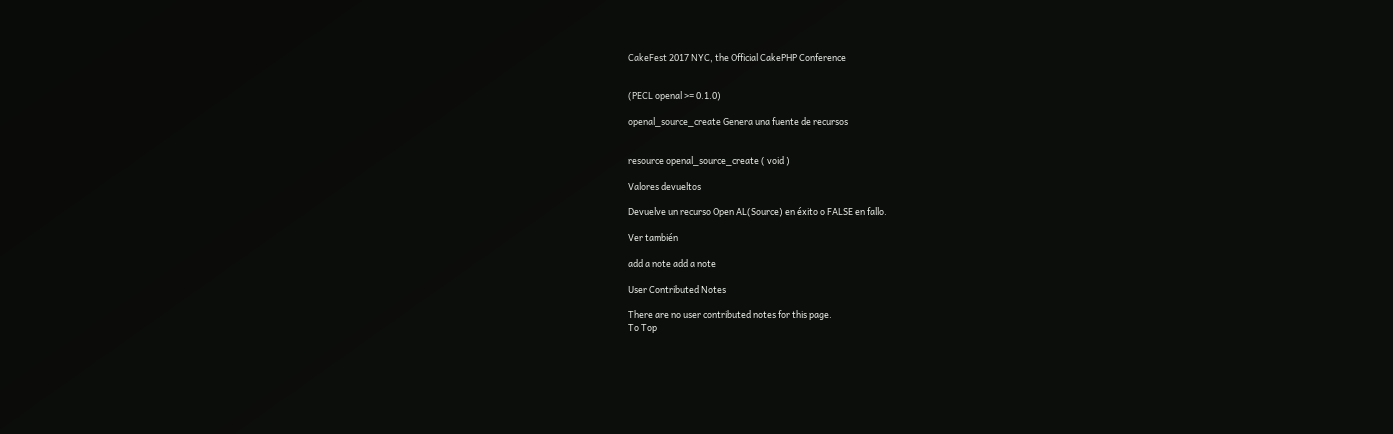CakeFest 2017 NYC, the Official CakePHP Conference


(PECL openal >= 0.1.0)

openal_source_create Genera una fuente de recursos


resource openal_source_create ( void )

Valores devueltos

Devuelve un recurso Open AL(Source) en éxito o FALSE en fallo.

Ver también

add a note add a note

User Contributed Notes

There are no user contributed notes for this page.
To Top